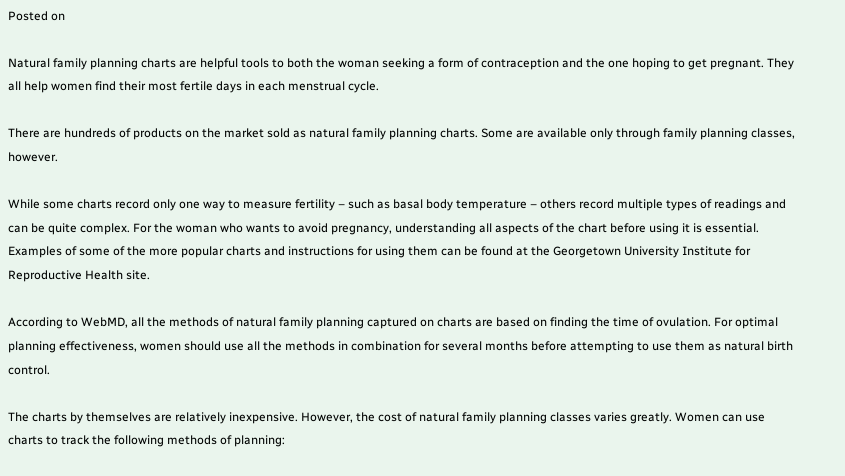Posted on

Natural family planning charts are helpful tools to both the woman seeking a form of contraception and the one hoping to get pregnant. They all help women find their most fertile days in each menstrual cycle.

There are hundreds of products on the market sold as natural family planning charts. Some are available only through family planning classes, however.

While some charts record only one way to measure fertility – such as basal body temperature – others record multiple types of readings and can be quite complex. For the woman who wants to avoid pregnancy, understanding all aspects of the chart before using it is essential. Examples of some of the more popular charts and instructions for using them can be found at the Georgetown University Institute for Reproductive Health site.

According to WebMD, all the methods of natural family planning captured on charts are based on finding the time of ovulation. For optimal planning effectiveness, women should use all the methods in combination for several months before attempting to use them as natural birth control.

The charts by themselves are relatively inexpensive. However, the cost of natural family planning classes varies greatly. Women can use charts to track the following methods of planning: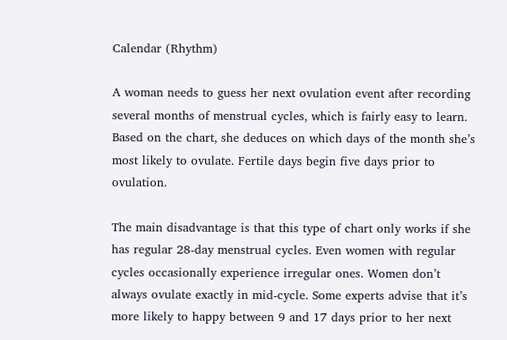Calendar (Rhythm)

A woman needs to guess her next ovulation event after recording several months of menstrual cycles, which is fairly easy to learn. Based on the chart, she deduces on which days of the month she’s most likely to ovulate. Fertile days begin five days prior to ovulation.

The main disadvantage is that this type of chart only works if she has regular 28-day menstrual cycles. Even women with regular cycles occasionally experience irregular ones. Women don’t always ovulate exactly in mid-cycle. Some experts advise that it’s more likely to happy between 9 and 17 days prior to her next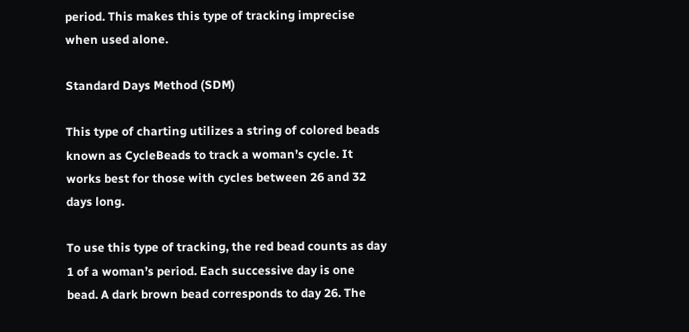period. This makes this type of tracking imprecise when used alone.

Standard Days Method (SDM)

This type of charting utilizes a string of colored beads known as CycleBeads to track a woman’s cycle. It works best for those with cycles between 26 and 32 days long.

To use this type of tracking, the red bead counts as day 1 of a woman’s period. Each successive day is one bead. A dark brown bead corresponds to day 26. The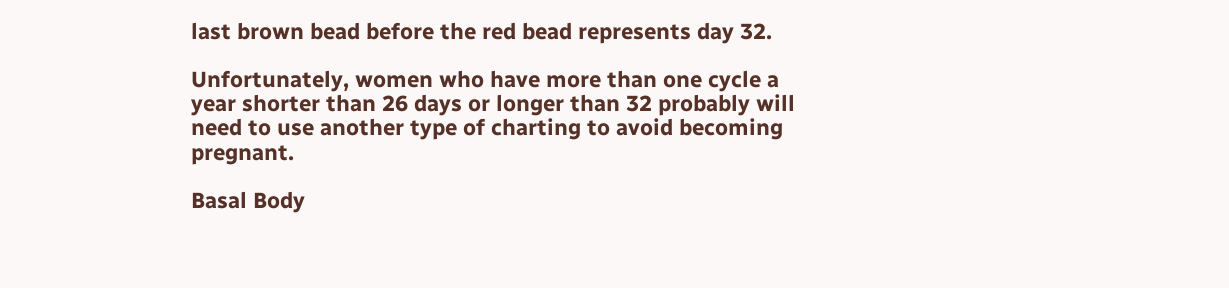last brown bead before the red bead represents day 32.

Unfortunately, women who have more than one cycle a year shorter than 26 days or longer than 32 probably will need to use another type of charting to avoid becoming pregnant.

Basal Body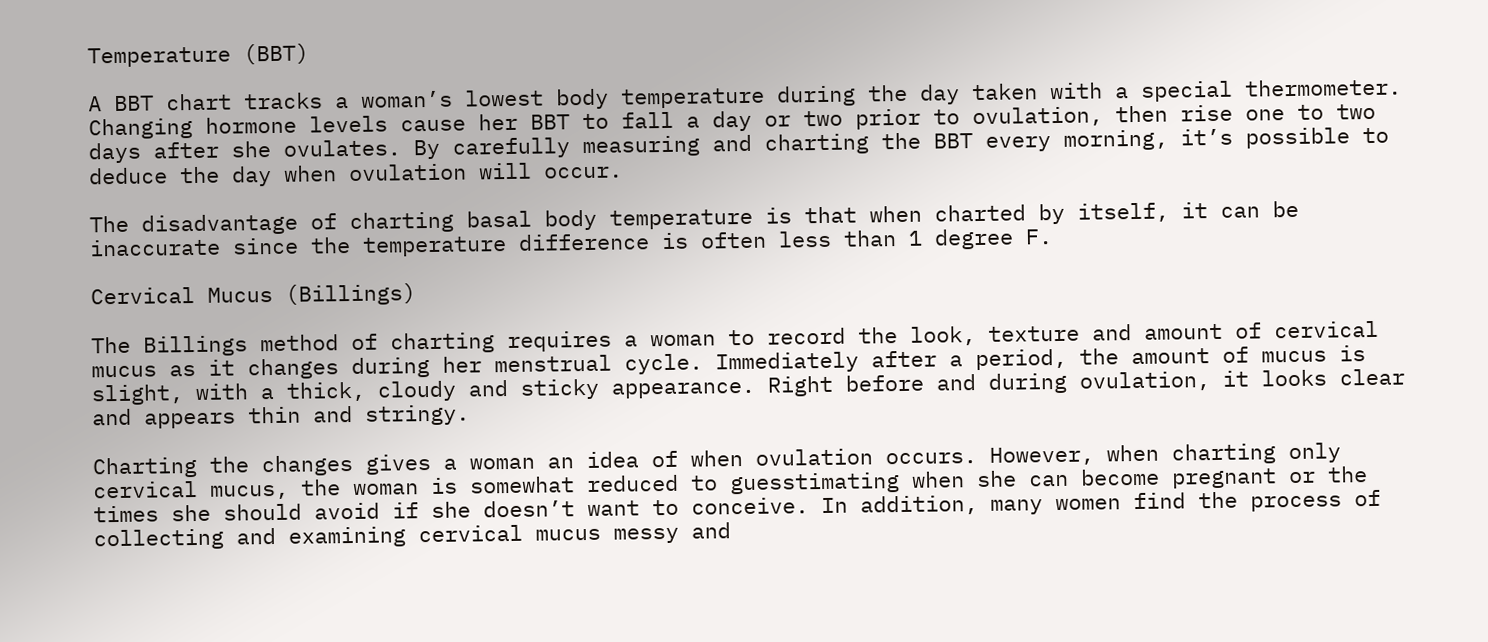Temperature (BBT)

A BBT chart tracks a woman’s lowest body temperature during the day taken with a special thermometer. Changing hormone levels cause her BBT to fall a day or two prior to ovulation, then rise one to two days after she ovulates. By carefully measuring and charting the BBT every morning, it’s possible to deduce the day when ovulation will occur.

The disadvantage of charting basal body temperature is that when charted by itself, it can be inaccurate since the temperature difference is often less than 1 degree F.

Cervical Mucus (Billings)

The Billings method of charting requires a woman to record the look, texture and amount of cervical mucus as it changes during her menstrual cycle. Immediately after a period, the amount of mucus is slight, with a thick, cloudy and sticky appearance. Right before and during ovulation, it looks clear and appears thin and stringy.

Charting the changes gives a woman an idea of when ovulation occurs. However, when charting only cervical mucus, the woman is somewhat reduced to guesstimating when she can become pregnant or the times she should avoid if she doesn’t want to conceive. In addition, many women find the process of collecting and examining cervical mucus messy and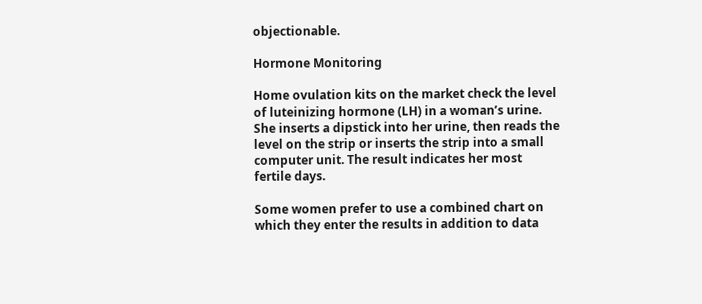objectionable.

Hormone Monitoring

Home ovulation kits on the market check the level of luteinizing hormone (LH) in a woman’s urine. She inserts a dipstick into her urine, then reads the level on the strip or inserts the strip into a small computer unit. The result indicates her most fertile days.

Some women prefer to use a combined chart on which they enter the results in addition to data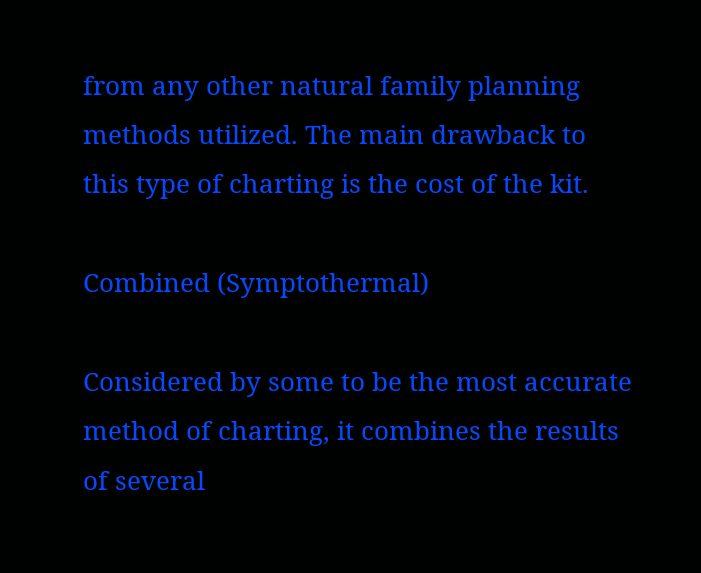from any other natural family planning methods utilized. The main drawback to this type of charting is the cost of the kit.

Combined (Symptothermal)

Considered by some to be the most accurate method of charting, it combines the results of several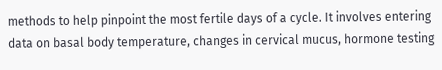methods to help pinpoint the most fertile days of a cycle. It involves entering data on basal body temperature, changes in cervical mucus, hormone testing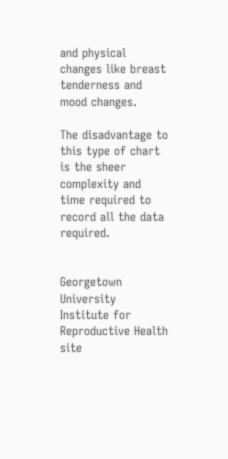and physical changes like breast tenderness and mood changes.

The disadvantage to this type of chart is the sheer complexity and time required to record all the data required.


Georgetown University Institute for Reproductive Health site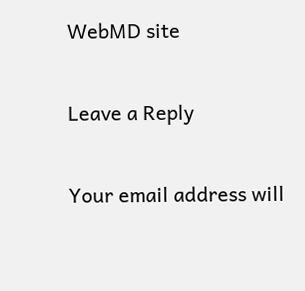WebMD site

Leave a Reply

Your email address will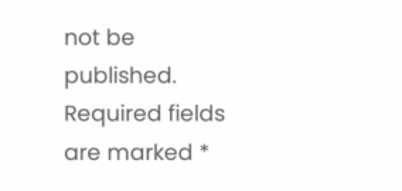not be published. Required fields are marked *